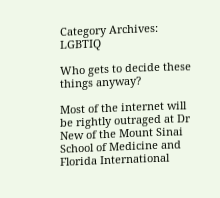Category Archives: LGBTIQ

Who gets to decide these things anyway?

Most of the internet will be rightly outraged at Dr New of the Mount Sinai School of Medicine and Florida International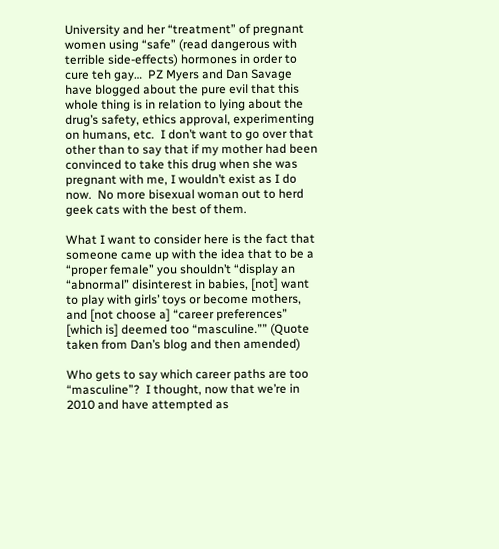University and her “treatment” of pregnant women using “safe” (read dangerous with terrible side-effects) hormones in order to cure teh gay…  PZ Myers and Dan Savage have blogged about the pure evil that this whole thing is in relation to lying about the drug’s safety, ethics approval, experimenting on humans, etc.  I don’t want to go over that other than to say that if my mother had been convinced to take this drug when she was pregnant with me, I wouldn’t exist as I do now.  No more bisexual woman out to herd geek cats with the best of them.

What I want to consider here is the fact that someone came up with the idea that to be a “proper female” you shouldn’t “display an “abnormal” disinterest in babies, [not] want to play with girls’ toys or become mothers, and [not choose a] “career preferences” [which is] deemed too “masculine.”” (Quote taken from Dan’s blog and then amended)

Who gets to say which career paths are too “masculine”?  I thought, now that we’re in 2010 and have attempted as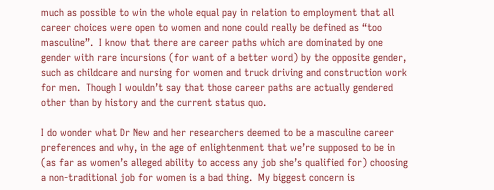much as possible to win the whole equal pay in relation to employment that all career choices were open to women and none could really be defined as “too masculine”.  I know that there are career paths which are dominated by one gender with rare incursions (for want of a better word) by the opposite gender, such as childcare and nursing for women and truck driving and construction work for men.  Though I wouldn’t say that those career paths are actually gendered other than by history and the current status quo.

I do wonder what Dr New and her researchers deemed to be a masculine career preferences and why, in the age of enlightenment that we’re supposed to be in (as far as women’s alleged ability to access any job she’s qualified for) choosing a non-traditional job for women is a bad thing.  My biggest concern is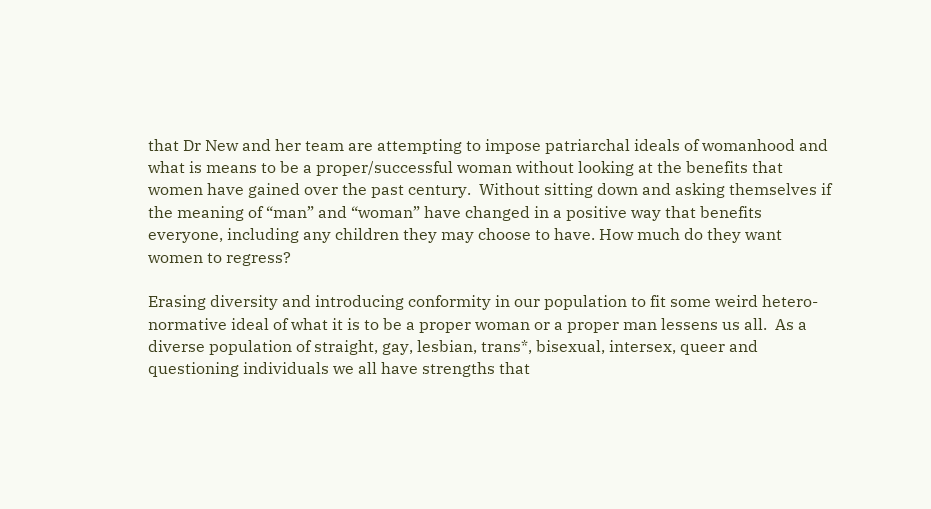that Dr New and her team are attempting to impose patriarchal ideals of womanhood and what is means to be a proper/successful woman without looking at the benefits that women have gained over the past century.  Without sitting down and asking themselves if the meaning of “man” and “woman” have changed in a positive way that benefits everyone, including any children they may choose to have. How much do they want women to regress?

Erasing diversity and introducing conformity in our population to fit some weird hetero-normative ideal of what it is to be a proper woman or a proper man lessens us all.  As a diverse population of straight, gay, lesbian, trans*, bisexual, intersex, queer and questioning individuals we all have strengths that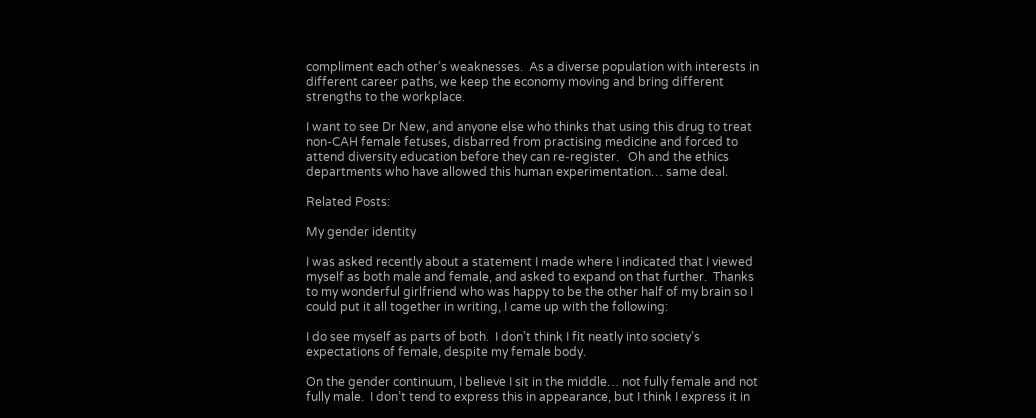compliment each other’s weaknesses.  As a diverse population with interests in different career paths, we keep the economy moving and bring different strengths to the workplace.

I want to see Dr New, and anyone else who thinks that using this drug to treat non-CAH female fetuses, disbarred from practising medicine and forced to attend diversity education before they can re-register.   Oh and the ethics departments who have allowed this human experimentation… same deal.

Related Posts:

My gender identity

I was asked recently about a statement I made where I indicated that I viewed myself as both male and female, and asked to expand on that further.  Thanks to my wonderful girlfriend who was happy to be the other half of my brain so I could put it all together in writing, I came up with the following:

I do see myself as parts of both.  I don’t think I fit neatly into society’s expectations of female, despite my female body.

On the gender continuum, I believe I sit in the middle… not fully female and not fully male.  I don’t tend to express this in appearance, but I think I express it in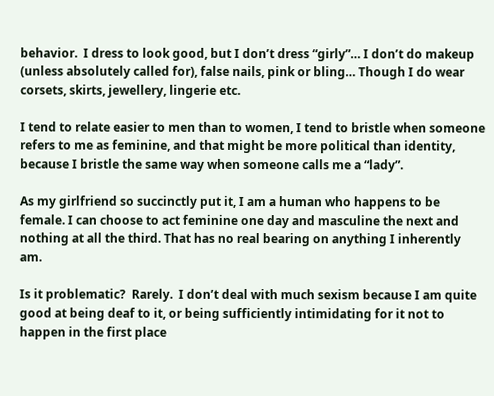behavior.  I dress to look good, but I don’t dress “girly”… I don’t do makeup (unless absolutely called for), false nails, pink or bling… Though I do wear corsets, skirts, jewellery, lingerie etc.

I tend to relate easier to men than to women, I tend to bristle when someone refers to me as feminine, and that might be more political than identity, because I bristle the same way when someone calls me a “lady”.

As my girlfriend so succinctly put it, I am a human who happens to be female. I can choose to act feminine one day and masculine the next and nothing at all the third. That has no real bearing on anything I inherently am.

Is it problematic?  Rarely.  I don’t deal with much sexism because I am quite good at being deaf to it, or being sufficiently intimidating for it not to happen in the first place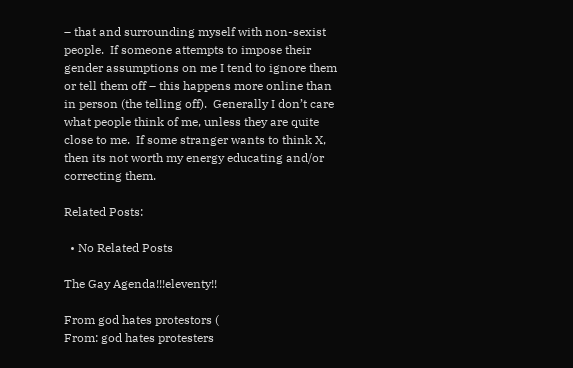– that and surrounding myself with non-sexist people.  If someone attempts to impose their gender assumptions on me I tend to ignore them or tell them off – this happens more online than in person (the telling off).  Generally I don’t care what people think of me, unless they are quite close to me.  If some stranger wants to think X, then its not worth my energy educating and/or correcting them.

Related Posts:

  • No Related Posts

The Gay Agenda!!!eleventy!!

From god hates protestors (
From: god hates protesters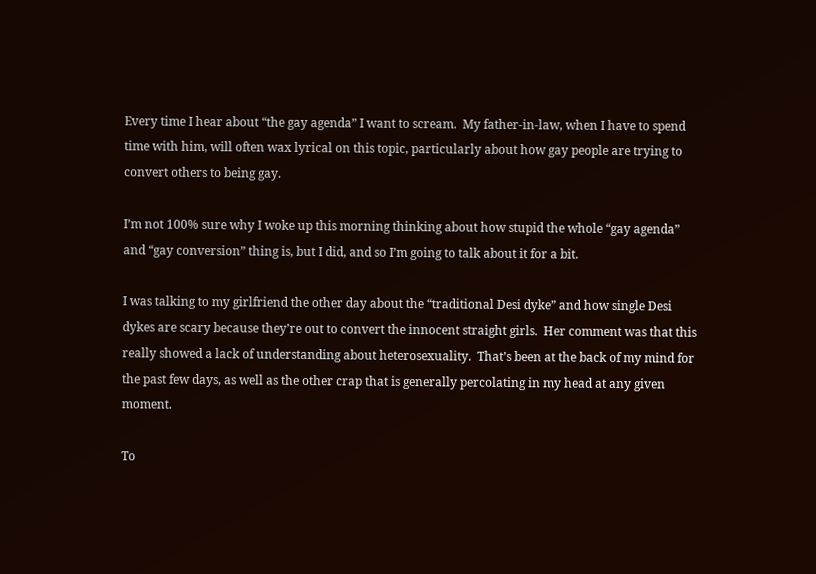Every time I hear about “the gay agenda” I want to scream.  My father-in-law, when I have to spend time with him, will often wax lyrical on this topic, particularly about how gay people are trying to convert others to being gay.

I’m not 100% sure why I woke up this morning thinking about how stupid the whole “gay agenda” and “gay conversion” thing is, but I did, and so I’m going to talk about it for a bit.

I was talking to my girlfriend the other day about the “traditional Desi dyke” and how single Desi dykes are scary because they’re out to convert the innocent straight girls.  Her comment was that this really showed a lack of understanding about heterosexuality.  That’s been at the back of my mind for the past few days, as well as the other crap that is generally percolating in my head at any given moment.

To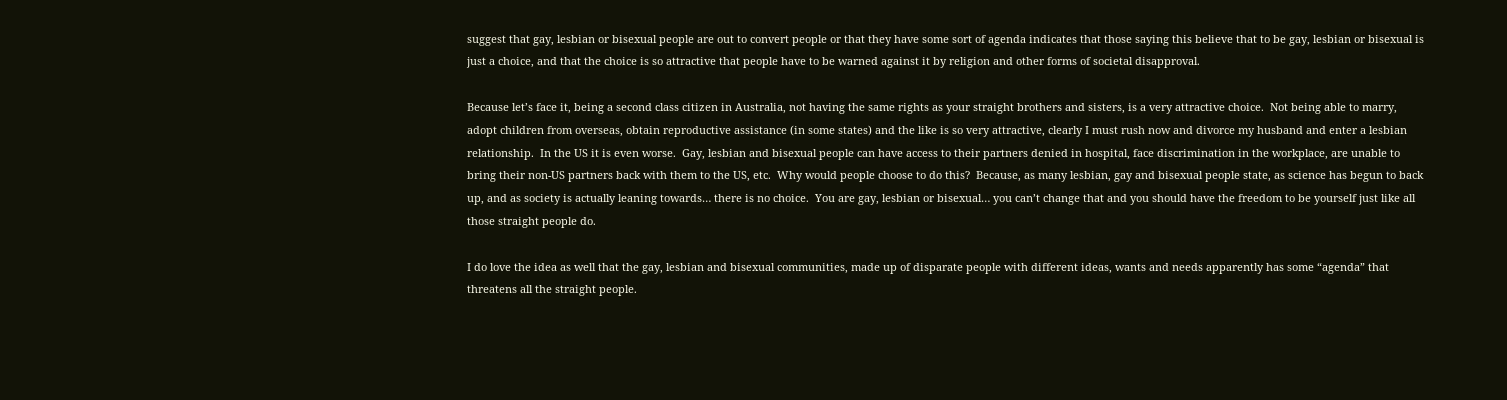suggest that gay, lesbian or bisexual people are out to convert people or that they have some sort of agenda indicates that those saying this believe that to be gay, lesbian or bisexual is just a choice, and that the choice is so attractive that people have to be warned against it by religion and other forms of societal disapproval.

Because let’s face it, being a second class citizen in Australia, not having the same rights as your straight brothers and sisters, is a very attractive choice.  Not being able to marry, adopt children from overseas, obtain reproductive assistance (in some states) and the like is so very attractive, clearly I must rush now and divorce my husband and enter a lesbian relationship.  In the US it is even worse.  Gay, lesbian and bisexual people can have access to their partners denied in hospital, face discrimination in the workplace, are unable to bring their non-US partners back with them to the US, etc.  Why would people choose to do this?  Because, as many lesbian, gay and bisexual people state, as science has begun to back up, and as society is actually leaning towards… there is no choice.  You are gay, lesbian or bisexual… you can’t change that and you should have the freedom to be yourself just like all those straight people do.

I do love the idea as well that the gay, lesbian and bisexual communities, made up of disparate people with different ideas, wants and needs apparently has some “agenda” that threatens all the straight people.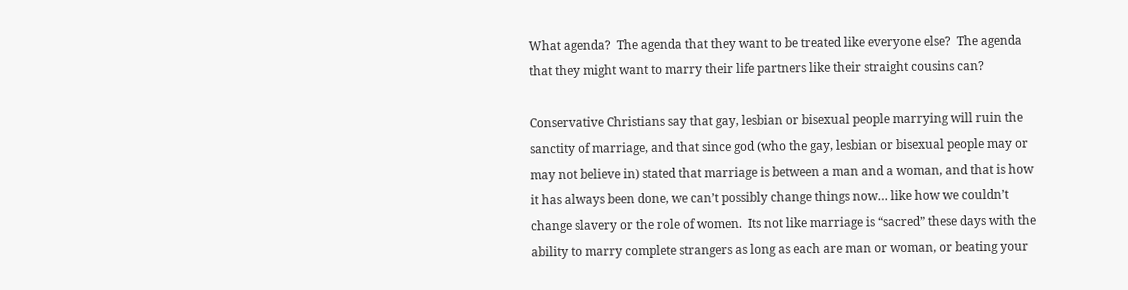What agenda?  The agenda that they want to be treated like everyone else?  The agenda that they might want to marry their life partners like their straight cousins can?

Conservative Christians say that gay, lesbian or bisexual people marrying will ruin the sanctity of marriage, and that since god (who the gay, lesbian or bisexual people may or may not believe in) stated that marriage is between a man and a woman, and that is how it has always been done, we can’t possibly change things now… like how we couldn’t change slavery or the role of women.  Its not like marriage is “sacred” these days with the ability to marry complete strangers as long as each are man or woman, or beating your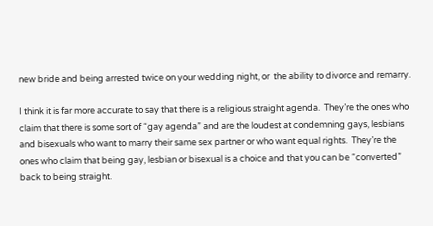new bride and being arrested twice on your wedding night, or  the ability to divorce and remarry.

I think it is far more accurate to say that there is a religious straight agenda.  They’re the ones who claim that there is some sort of “gay agenda” and are the loudest at condemning gays, lesbians and bisexuals who want to marry their same sex partner or who want equal rights.  They’re the ones who claim that being gay, lesbian or bisexual is a choice and that you can be “converted” back to being straight.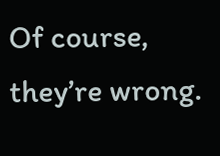Of course, they’re wrong.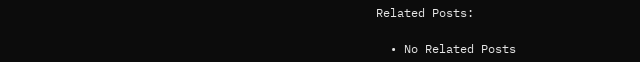Related Posts:

  • No Related Posts